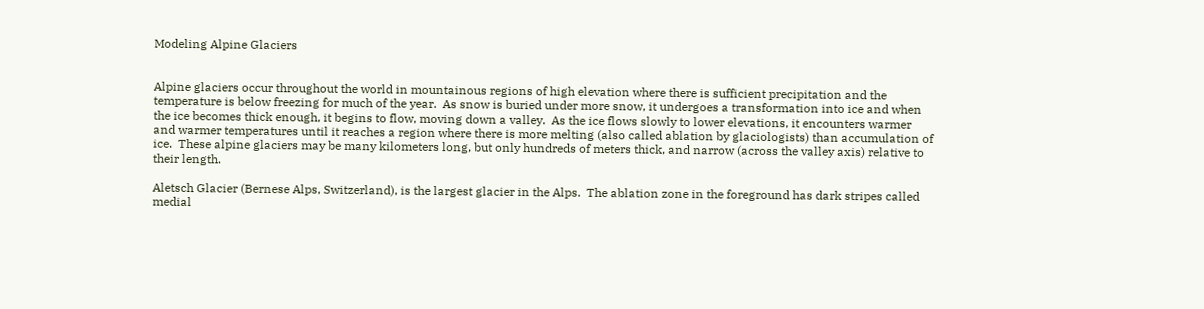Modeling Alpine Glaciers


Alpine glaciers occur throughout the world in mountainous regions of high elevation where there is sufficient precipitation and the temperature is below freezing for much of the year.  As snow is buried under more snow, it undergoes a transformation into ice and when the ice becomes thick enough, it begins to flow, moving down a valley.  As the ice flows slowly to lower elevations, it encounters warmer and warmer temperatures until it reaches a region where there is more melting (also called ablation by glaciologists) than accumulation of ice.  These alpine glaciers may be many kilometers long, but only hundreds of meters thick, and narrow (across the valley axis) relative to their length.

Aletsch Glacier (Bernese Alps, Switzerland), is the largest glacier in the Alps.  The ablation zone in the foreground has dark stripes called medial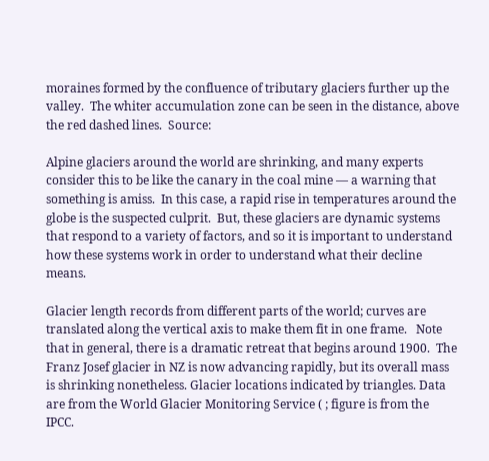moraines formed by the confluence of tributary glaciers further up the valley.  The whiter accumulation zone can be seen in the distance, above the red dashed lines.  Source:

Alpine glaciers around the world are shrinking, and many experts consider this to be like the canary in the coal mine — a warning that something is amiss.  In this case, a rapid rise in temperatures around the globe is the suspected culprit.  But, these glaciers are dynamic systems that respond to a variety of factors, and so it is important to understand how these systems work in order to understand what their decline means.

Glacier length records from different parts of the world; curves are translated along the vertical axis to make them fit in one frame.   Note that in general, there is a dramatic retreat that begins around 1900.  The Franz Josef glacier in NZ is now advancing rapidly, but its overall mass is shrinking nonetheless. Glacier locations indicated by triangles. Data are from the World Glacier Monitoring Service ( ; figure is from the IPCC.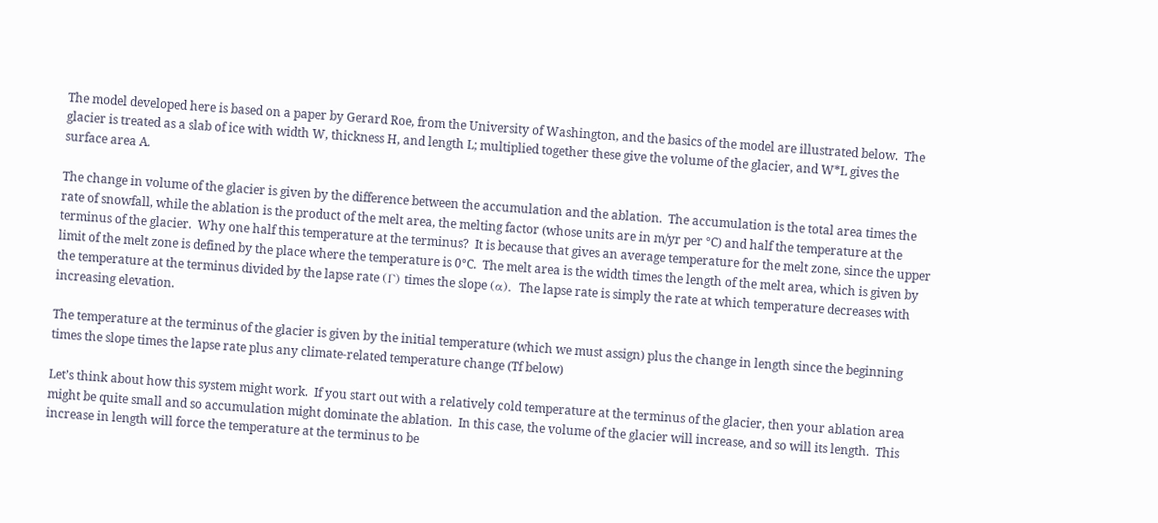The model developed here is based on a paper by Gerard Roe, from the University of Washington, and the basics of the model are illustrated below.  The glacier is treated as a slab of ice with width W, thickness H, and length L; multiplied together these give the volume of the glacier, and W*L gives the surface area A.

The change in volume of the glacier is given by the difference between the accumulation and the ablation.  The accumulation is the total area times the rate of snowfall, while the ablation is the product of the melt area, the melting factor (whose units are in m/yr per °C) and half the temperature at the terminus of the glacier.  Why one half this temperature at the terminus?  It is because that gives an average temperature for the melt zone, since the upper limit of the melt zone is defined by the place where the temperature is 0°C.  The melt area is the width times the length of the melt area, which is given by the temperature at the terminus divided by the lapse rate (Γ) times the slope (α).  The lapse rate is simply the rate at which temperature decreases with increasing elevation.

The temperature at the terminus of the glacier is given by the initial temperature (which we must assign) plus the change in length since the beginning times the slope times the lapse rate plus any climate-related temperature change (Tf below)

Let’s think about how this system might work.  If you start out with a relatively cold temperature at the terminus of the glacier, then your ablation area might be quite small and so accumulation might dominate the ablation.  In this case, the volume of the glacier will increase, and so will its length.  This increase in length will force the temperature at the terminus to be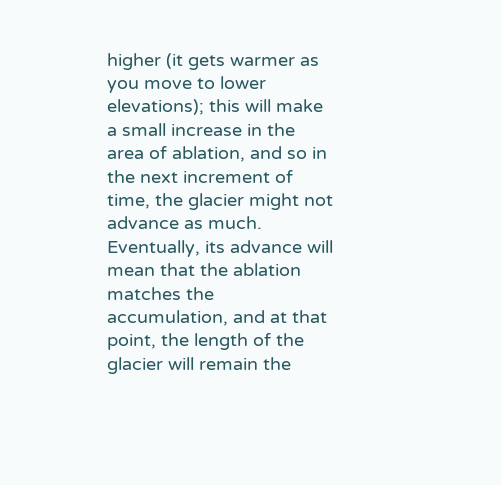higher (it gets warmer as you move to lower elevations); this will make a small increase in the area of ablation, and so in the next increment of time, the glacier might not advance as much.  Eventually, its advance will mean that the ablation matches the accumulation, and at that point, the length of the glacier will remain the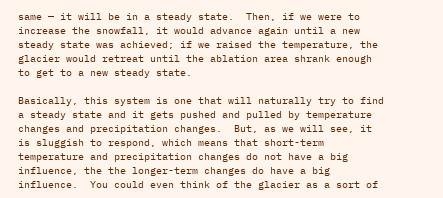same — it will be in a steady state.  Then, if we were to increase the snowfall, it would advance again until a new steady state was achieved; if we raised the temperature, the glacier would retreat until the ablation area shrank enough to get to a new steady state.

Basically, this system is one that will naturally try to find a steady state and it gets pushed and pulled by temperature changes and precipitation changes.  But, as we will see, it is sluggish to respond, which means that short-term temperature and precipitation changes do not have a big influence, the the longer-term changes do have a big influence.  You could even think of the glacier as a sort of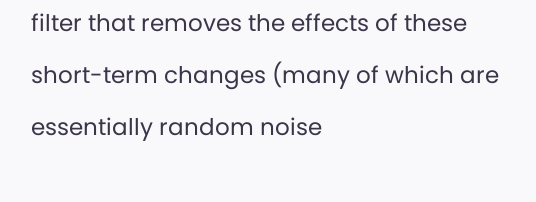filter that removes the effects of these short-term changes (many of which are essentially random noise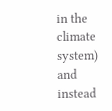in the climate system) and instead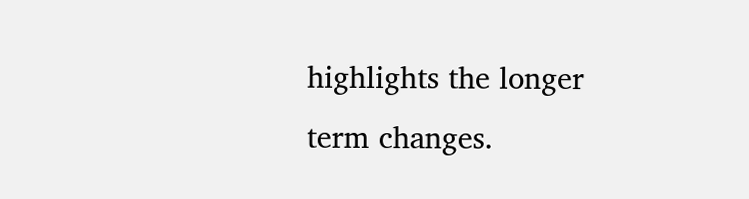highlights the longer term changes.